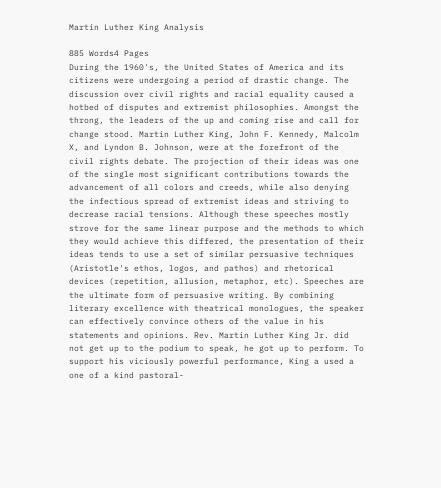Martin Luther King Analysis

885 Words4 Pages
During the 1960's, the United States of America and its citizens were undergoing a period of drastic change. The discussion over civil rights and racial equality caused a hotbed of disputes and extremist philosophies. Amongst the throng, the leaders of the up and coming rise and call for change stood. Martin Luther King, John F. Kennedy, Malcolm X, and Lyndon B. Johnson, were at the forefront of the civil rights debate. The projection of their ideas was one of the single most significant contributions towards the advancement of all colors and creeds, while also denying the infectious spread of extremist ideas and striving to decrease racial tensions. Although these speeches mostly strove for the same linear purpose and the methods to which they would achieve this differed, the presentation of their ideas tends to use a set of similar persuasive techniques (Aristotle's ethos, logos, and pathos) and rhetorical devices (repetition, allusion, metaphor, etc). Speeches are the ultimate form of persuasive writing. By combining literary excellence with theatrical monologues, the speaker can effectively convince others of the value in his statements and opinions. Rev. Martin Luther King Jr. did not get up to the podium to speak, he got up to perform. To support his viciously powerful performance, King a used a one of a kind pastoral-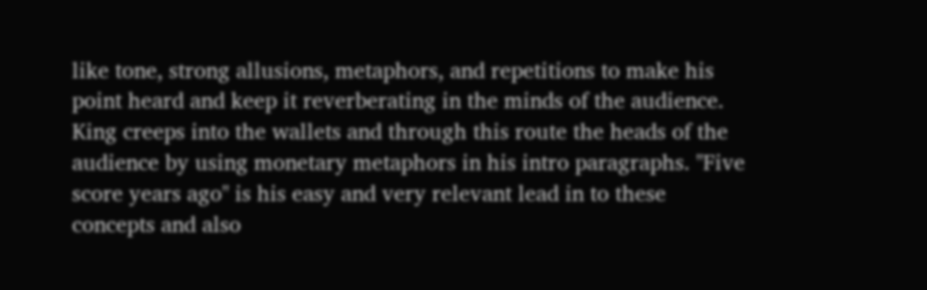like tone, strong allusions, metaphors, and repetitions to make his point heard and keep it reverberating in the minds of the audience. King creeps into the wallets and through this route the heads of the audience by using monetary metaphors in his intro paragraphs. "Five score years ago" is his easy and very relevant lead in to these concepts and also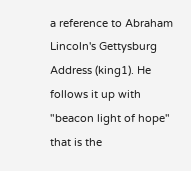a reference to Abraham Lincoln's Gettysburg Address (king1). He follows it up with "beacon light of hope" that is the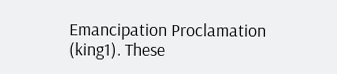Emancipation Proclamation (king1). These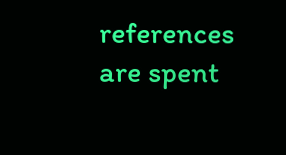references are spent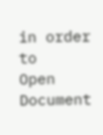in order to
Open Document